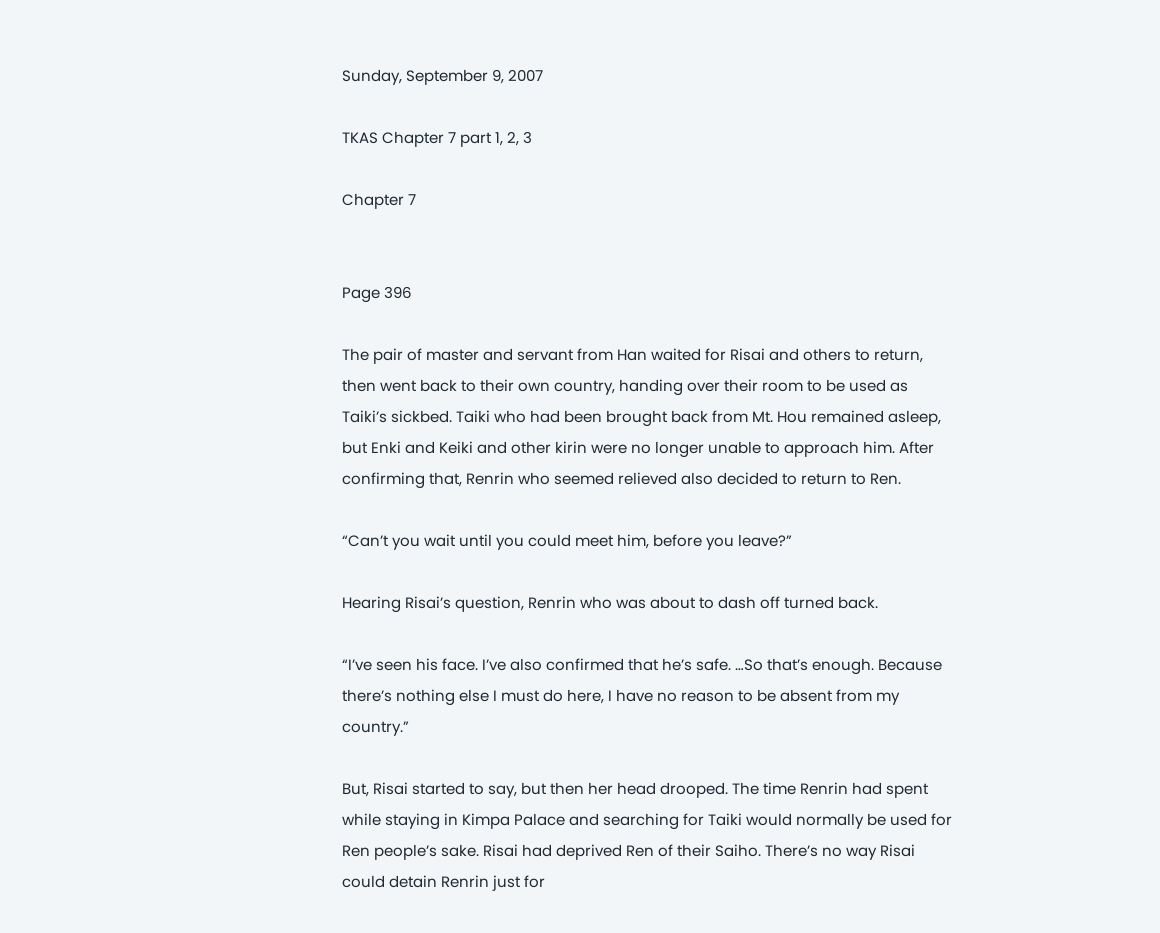Sunday, September 9, 2007

TKAS Chapter 7 part 1, 2, 3

Chapter 7


Page 396

The pair of master and servant from Han waited for Risai and others to return, then went back to their own country, handing over their room to be used as Taiki’s sickbed. Taiki who had been brought back from Mt. Hou remained asleep, but Enki and Keiki and other kirin were no longer unable to approach him. After confirming that, Renrin who seemed relieved also decided to return to Ren.

“Can’t you wait until you could meet him, before you leave?”

Hearing Risai’s question, Renrin who was about to dash off turned back.

“I’ve seen his face. I’ve also confirmed that he’s safe. …So that’s enough. Because there’s nothing else I must do here, I have no reason to be absent from my country.”

But, Risai started to say, but then her head drooped. The time Renrin had spent while staying in Kimpa Palace and searching for Taiki would normally be used for Ren people’s sake. Risai had deprived Ren of their Saiho. There’s no way Risai could detain Renrin just for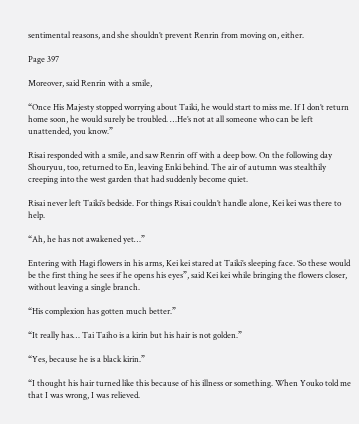sentimental reasons, and she shouldn’t prevent Renrin from moving on, either.

Page 397

Moreover, said Renrin with a smile,

“Once His Majesty stopped worrying about Taiki, he would start to miss me. If I don’t return home soon, he would surely be troubled. …He’s not at all someone who can be left unattended, you know.”

Risai responded with a smile, and saw Renrin off with a deep bow. On the following day Shouryuu, too, returned to En, leaving Enki behind. The air of autumn was stealthily creeping into the west garden that had suddenly become quiet.

Risai never left Taiki’s bedside. For things Risai couldn’t handle alone, Kei kei was there to help.

“Ah, he has not awakened yet…”

Entering with Hagi flowers in his arms, Kei kei stared at Taiki’s sleeping face. ‘So these would be the first thing he sees if he opens his eyes”, said Kei kei while bringing the flowers closer, without leaving a single branch.

“His complexion has gotten much better.”

“It really has… Tai Taiho is a kirin but his hair is not golden.”

“Yes, because he is a black kirin.”

“I thought his hair turned like this because of his illness or something. When Youko told me that I was wrong, I was relieved.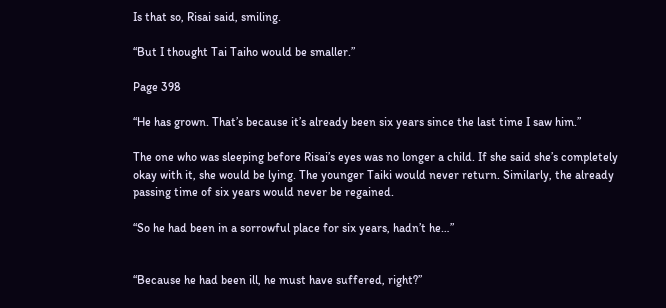Is that so, Risai said, smiling.

“But I thought Tai Taiho would be smaller.”

Page 398

“He has grown. That’s because it’s already been six years since the last time I saw him.”

The one who was sleeping before Risai’s eyes was no longer a child. If she said she’s completely okay with it, she would be lying. The younger Taiki would never return. Similarly, the already passing time of six years would never be regained.

“So he had been in a sorrowful place for six years, hadn’t he…”


“Because he had been ill, he must have suffered, right?”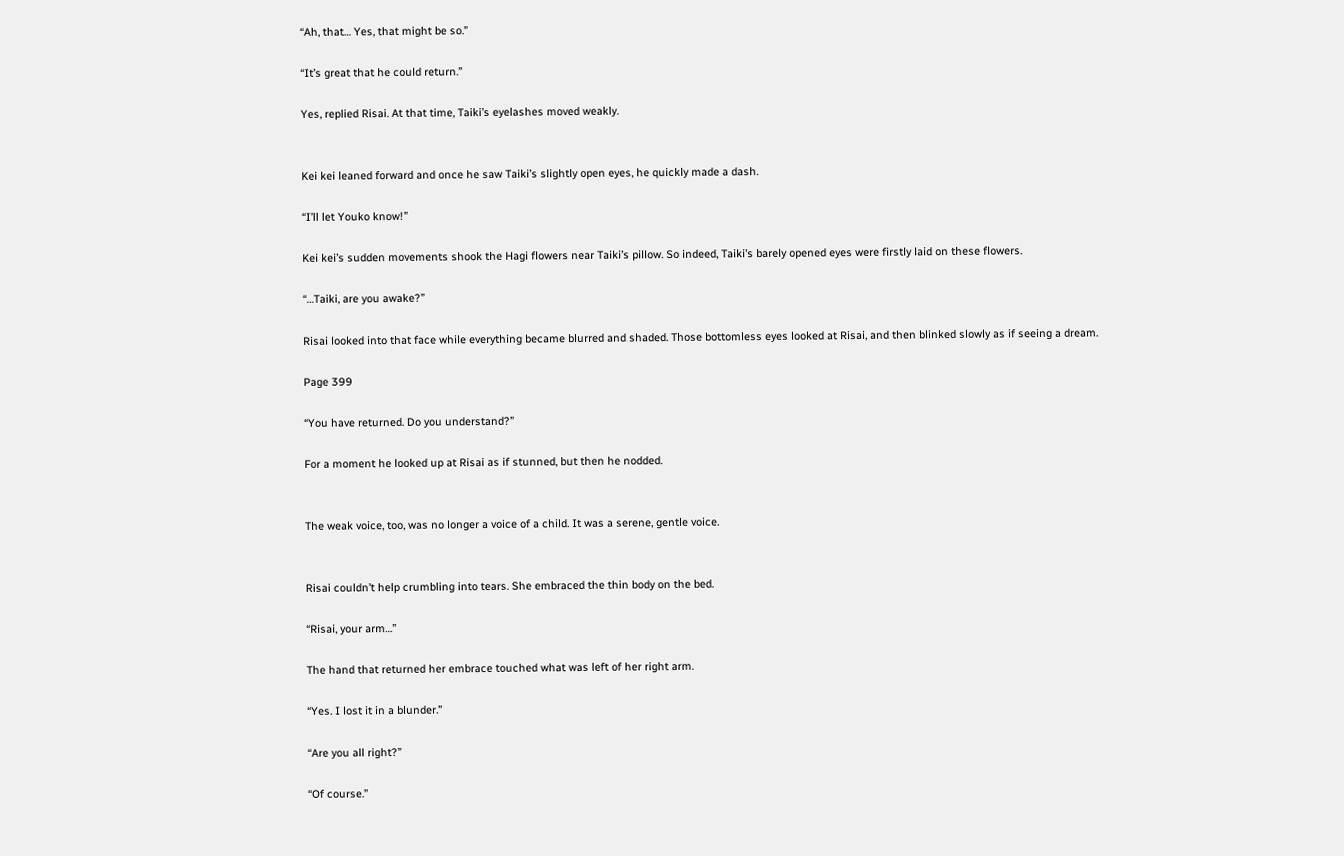“Ah, that… Yes, that might be so.”

“It’s great that he could return.”

Yes, replied Risai. At that time, Taiki’s eyelashes moved weakly.


Kei kei leaned forward and once he saw Taiki’s slightly open eyes, he quickly made a dash.

“I’ll let Youko know!”

Kei kei’s sudden movements shook the Hagi flowers near Taiki’s pillow. So indeed, Taiki’s barely opened eyes were firstly laid on these flowers.

“…Taiki, are you awake?”

Risai looked into that face while everything became blurred and shaded. Those bottomless eyes looked at Risai, and then blinked slowly as if seeing a dream.

Page 399

“You have returned. Do you understand?”

For a moment he looked up at Risai as if stunned, but then he nodded.


The weak voice, too, was no longer a voice of a child. It was a serene, gentle voice.


Risai couldn’t help crumbling into tears. She embraced the thin body on the bed.

“Risai, your arm…”

The hand that returned her embrace touched what was left of her right arm.

“Yes. I lost it in a blunder.”

“Are you all right?”

“Of course.”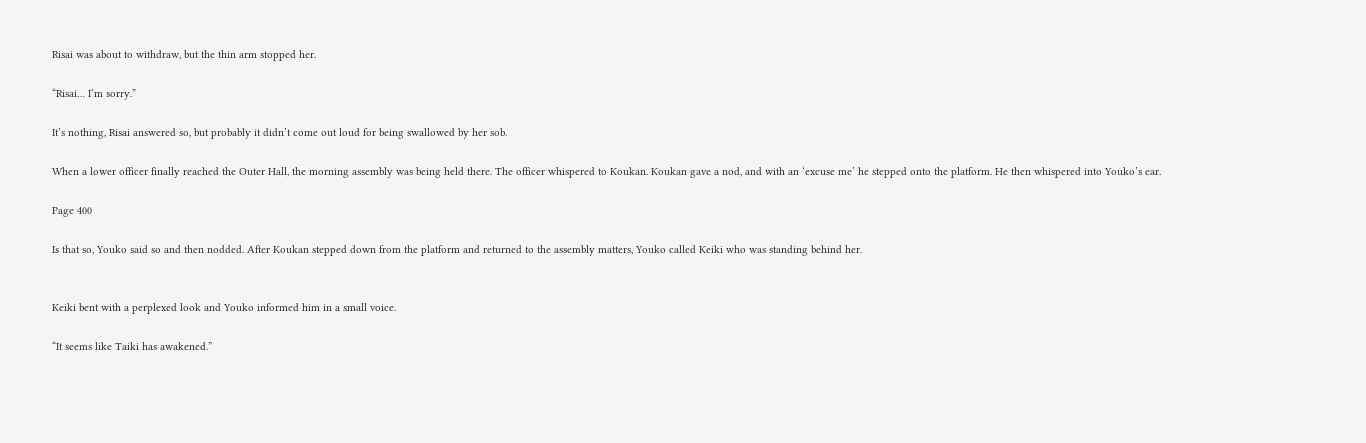Risai was about to withdraw, but the thin arm stopped her.

“Risai… I’m sorry.”

It’s nothing, Risai answered so, but probably it didn’t come out loud for being swallowed by her sob.

When a lower officer finally reached the Outer Hall, the morning assembly was being held there. The officer whispered to Koukan. Koukan gave a nod, and with an ‘excuse me’ he stepped onto the platform. He then whispered into Youko’s ear.

Page 400

Is that so, Youko said so and then nodded. After Koukan stepped down from the platform and returned to the assembly matters, Youko called Keiki who was standing behind her.


Keiki bent with a perplexed look and Youko informed him in a small voice.

“It seems like Taiki has awakened.”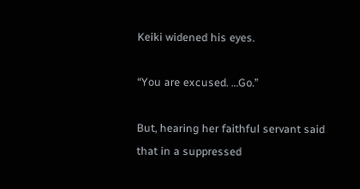Keiki widened his eyes.

“You are excused. …Go.”

But, hearing her faithful servant said that in a suppressed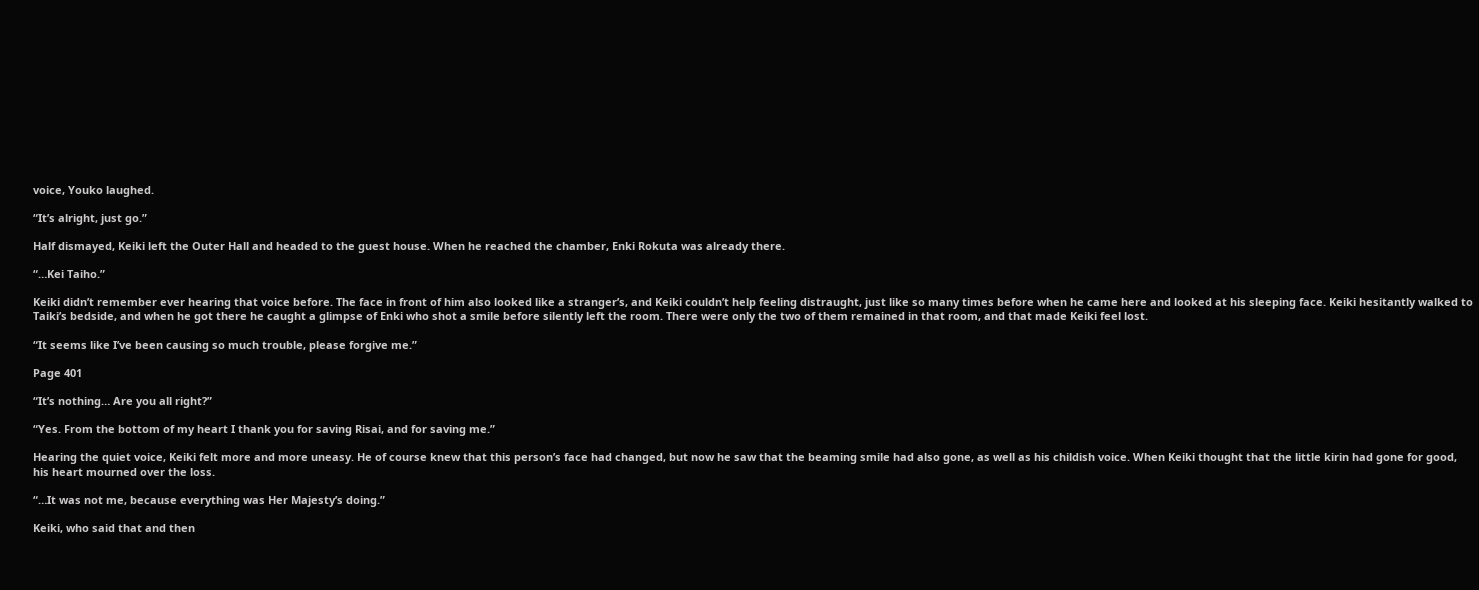voice, Youko laughed.

“It’s alright, just go.”

Half dismayed, Keiki left the Outer Hall and headed to the guest house. When he reached the chamber, Enki Rokuta was already there.

“…Kei Taiho.”

Keiki didn’t remember ever hearing that voice before. The face in front of him also looked like a stranger’s, and Keiki couldn’t help feeling distraught, just like so many times before when he came here and looked at his sleeping face. Keiki hesitantly walked to Taiki’s bedside, and when he got there he caught a glimpse of Enki who shot a smile before silently left the room. There were only the two of them remained in that room, and that made Keiki feel lost.

“It seems like I’ve been causing so much trouble, please forgive me.”

Page 401

“It’s nothing… Are you all right?”

“Yes. From the bottom of my heart I thank you for saving Risai, and for saving me.”

Hearing the quiet voice, Keiki felt more and more uneasy. He of course knew that this person’s face had changed, but now he saw that the beaming smile had also gone, as well as his childish voice. When Keiki thought that the little kirin had gone for good, his heart mourned over the loss.

“…It was not me, because everything was Her Majesty’s doing.”

Keiki, who said that and then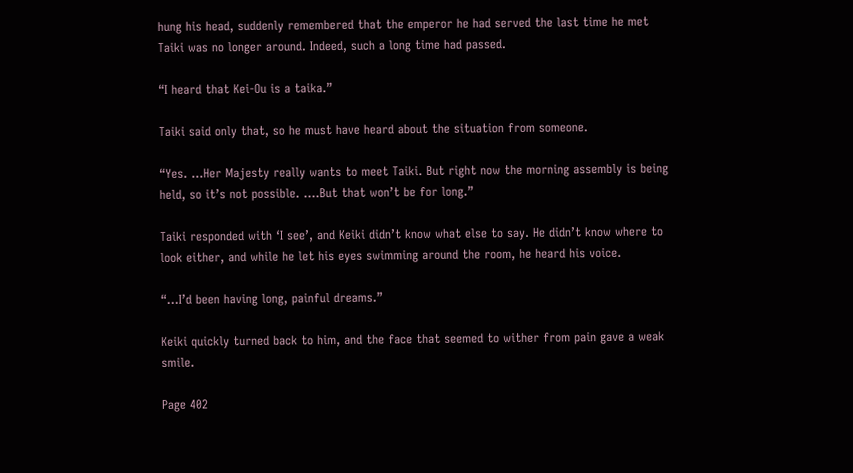hung his head, suddenly remembered that the emperor he had served the last time he met Taiki was no longer around. Indeed, such a long time had passed.

“I heard that Kei-Ou is a taika.”

Taiki said only that, so he must have heard about the situation from someone.

“Yes. …Her Majesty really wants to meet Taiki. But right now the morning assembly is being held, so it’s not possible. ….But that won’t be for long.”

Taiki responded with ‘I see’, and Keiki didn’t know what else to say. He didn’t know where to look either, and while he let his eyes swimming around the room, he heard his voice.

“…I’d been having long, painful dreams.”

Keiki quickly turned back to him, and the face that seemed to wither from pain gave a weak smile.

Page 402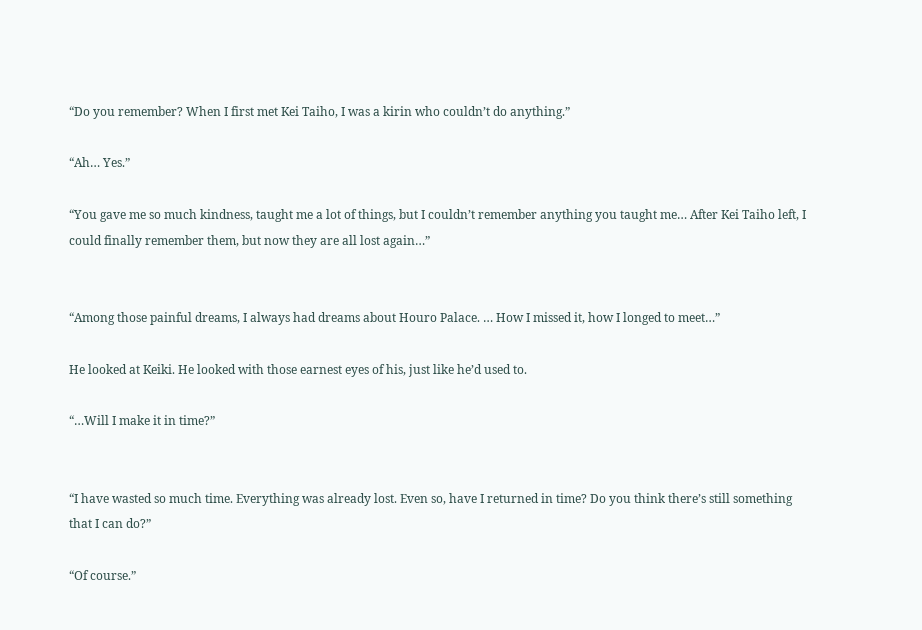“Do you remember? When I first met Kei Taiho, I was a kirin who couldn’t do anything.”

“Ah… Yes.”

“You gave me so much kindness, taught me a lot of things, but I couldn’t remember anything you taught me… After Kei Taiho left, I could finally remember them, but now they are all lost again…”


“Among those painful dreams, I always had dreams about Houro Palace. … How I missed it, how I longed to meet…”

He looked at Keiki. He looked with those earnest eyes of his, just like he’d used to.

“…Will I make it in time?”


“I have wasted so much time. Everything was already lost. Even so, have I returned in time? Do you think there’s still something that I can do?”

“Of course.”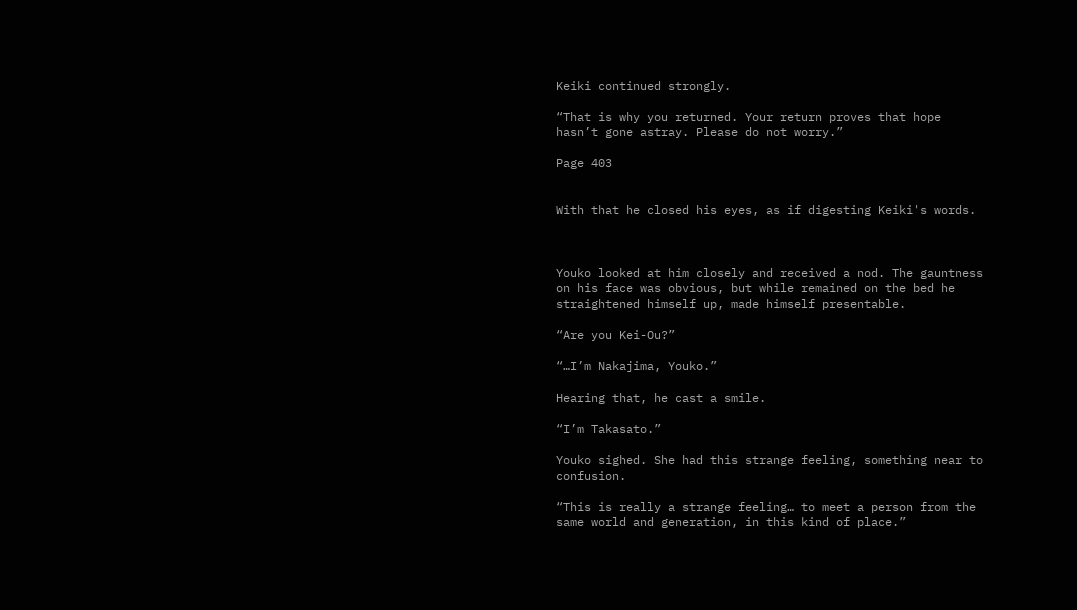Keiki continued strongly.

“That is why you returned. Your return proves that hope hasn’t gone astray. Please do not worry.”

Page 403


With that he closed his eyes, as if digesting Keiki's words.



Youko looked at him closely and received a nod. The gauntness on his face was obvious, but while remained on the bed he straightened himself up, made himself presentable.

“Are you Kei-Ou?”

“…I’m Nakajima, Youko.”

Hearing that, he cast a smile.

“I’m Takasato.”

Youko sighed. She had this strange feeling, something near to confusion.

“This is really a strange feeling… to meet a person from the same world and generation, in this kind of place.”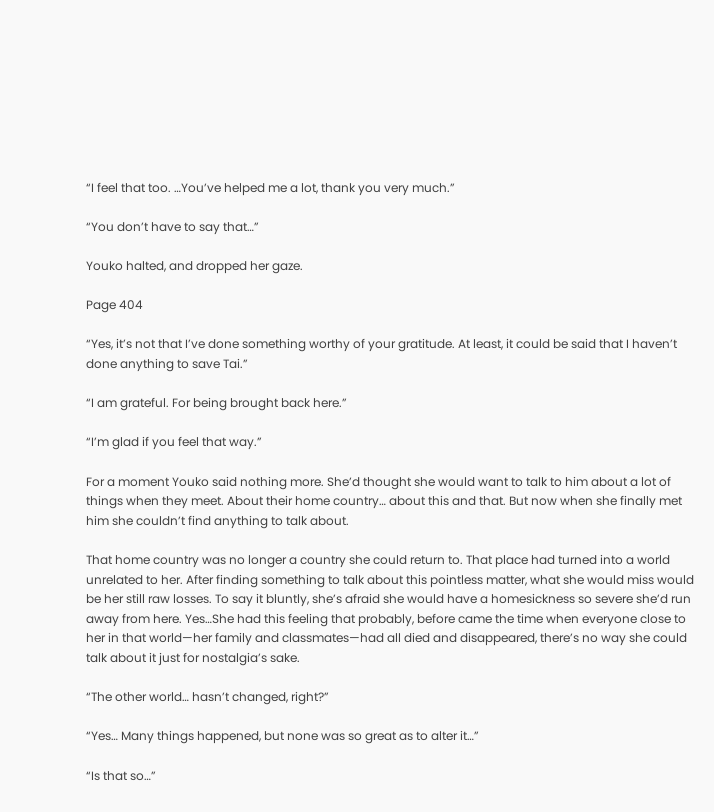“I feel that too. …You’ve helped me a lot, thank you very much.”

“You don’t have to say that…”

Youko halted, and dropped her gaze.

Page 404

“Yes, it’s not that I’ve done something worthy of your gratitude. At least, it could be said that I haven’t done anything to save Tai.”

“I am grateful. For being brought back here.”

“I’m glad if you feel that way.”

For a moment Youko said nothing more. She’d thought she would want to talk to him about a lot of things when they meet. About their home country… about this and that. But now when she finally met him she couldn’t find anything to talk about.

That home country was no longer a country she could return to. That place had turned into a world unrelated to her. After finding something to talk about this pointless matter, what she would miss would be her still raw losses. To say it bluntly, she’s afraid she would have a homesickness so severe she’d run away from here. Yes…She had this feeling that probably, before came the time when everyone close to her in that world—her family and classmates—had all died and disappeared, there’s no way she could talk about it just for nostalgia’s sake.

“The other world… hasn’t changed, right?”

“Yes… Many things happened, but none was so great as to alter it…”

“Is that so…”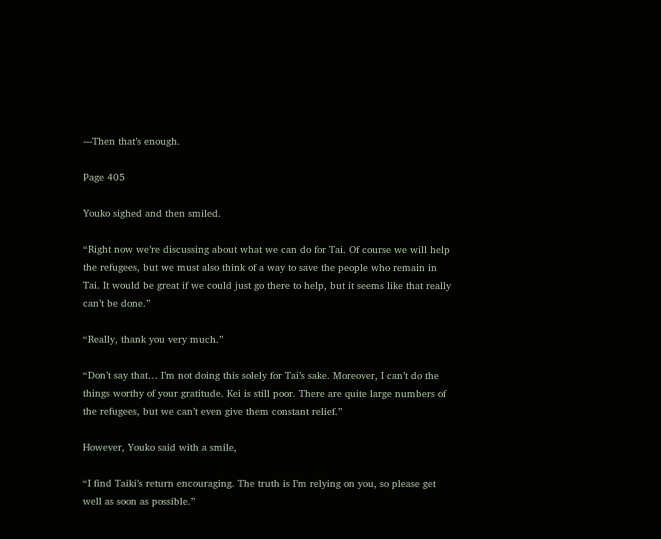---Then that’s enough.

Page 405

Youko sighed and then smiled.

“Right now we’re discussing about what we can do for Tai. Of course we will help the refugees, but we must also think of a way to save the people who remain in Tai. It would be great if we could just go there to help, but it seems like that really can’t be done.”

“Really, thank you very much.”

“Don’t say that… I’m not doing this solely for Tai’s sake. Moreover, I can’t do the things worthy of your gratitude. Kei is still poor. There are quite large numbers of the refugees, but we can’t even give them constant relief.”

However, Youko said with a smile,

“I find Taiki’s return encouraging. The truth is I’m relying on you, so please get well as soon as possible.”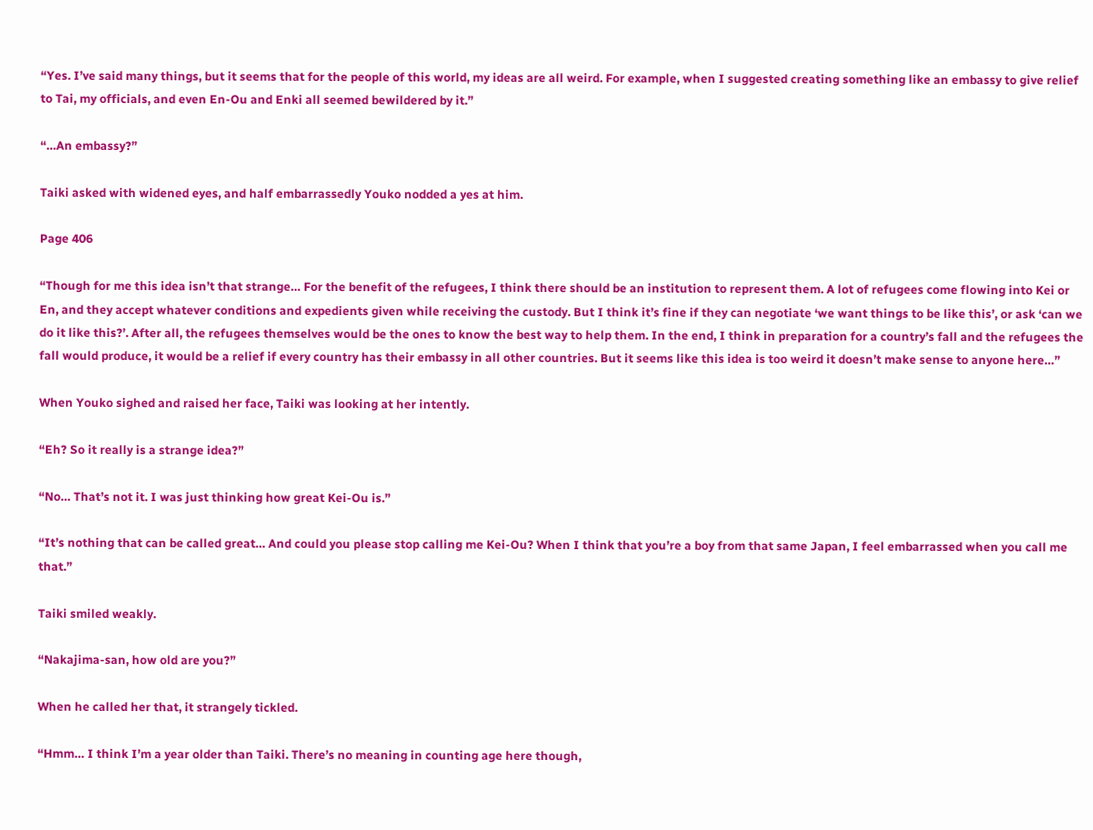“Yes. I’ve said many things, but it seems that for the people of this world, my ideas are all weird. For example, when I suggested creating something like an embassy to give relief to Tai, my officials, and even En-Ou and Enki all seemed bewildered by it.”

“…An embassy?”

Taiki asked with widened eyes, and half embarrassedly Youko nodded a yes at him.

Page 406

“Though for me this idea isn’t that strange… For the benefit of the refugees, I think there should be an institution to represent them. A lot of refugees come flowing into Kei or En, and they accept whatever conditions and expedients given while receiving the custody. But I think it’s fine if they can negotiate ‘we want things to be like this’, or ask ‘can we do it like this?’. After all, the refugees themselves would be the ones to know the best way to help them. In the end, I think in preparation for a country’s fall and the refugees the fall would produce, it would be a relief if every country has their embassy in all other countries. But it seems like this idea is too weird it doesn’t make sense to anyone here…”

When Youko sighed and raised her face, Taiki was looking at her intently.

“Eh? So it really is a strange idea?”

“No… That’s not it. I was just thinking how great Kei-Ou is.”

“It’s nothing that can be called great… And could you please stop calling me Kei-Ou? When I think that you’re a boy from that same Japan, I feel embarrassed when you call me that.”

Taiki smiled weakly.

“Nakajima-san, how old are you?”

When he called her that, it strangely tickled.

“Hmm… I think I’m a year older than Taiki. There’s no meaning in counting age here though,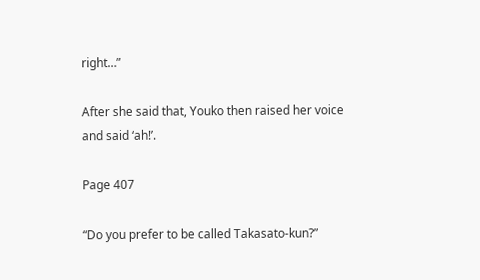right…”

After she said that, Youko then raised her voice and said ‘ah!’.

Page 407

“Do you prefer to be called Takasato-kun?”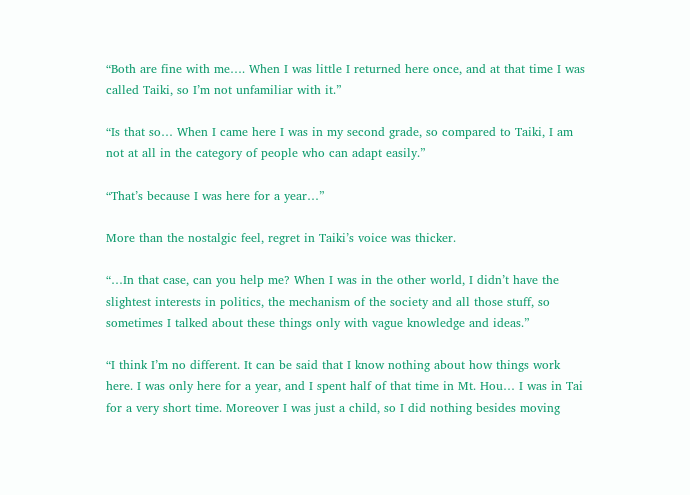“Both are fine with me…. When I was little I returned here once, and at that time I was called Taiki, so I’m not unfamiliar with it.”

“Is that so… When I came here I was in my second grade, so compared to Taiki, I am not at all in the category of people who can adapt easily.”

“That’s because I was here for a year…”

More than the nostalgic feel, regret in Taiki’s voice was thicker.

“…In that case, can you help me? When I was in the other world, I didn’t have the slightest interests in politics, the mechanism of the society and all those stuff, so sometimes I talked about these things only with vague knowledge and ideas.”

“I think I’m no different. It can be said that I know nothing about how things work here. I was only here for a year, and I spent half of that time in Mt. Hou… I was in Tai for a very short time. Moreover I was just a child, so I did nothing besides moving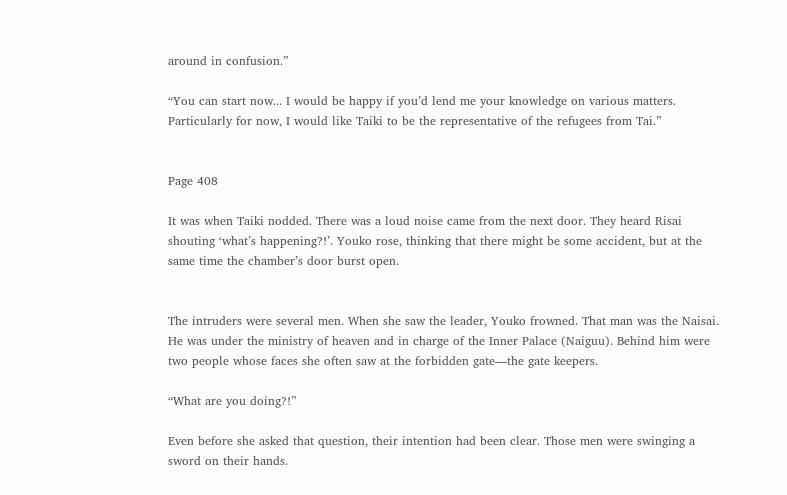around in confusion.”

“You can start now... I would be happy if you’d lend me your knowledge on various matters. Particularly for now, I would like Taiki to be the representative of the refugees from Tai.”


Page 408

It was when Taiki nodded. There was a loud noise came from the next door. They heard Risai shouting ‘what’s happening?!’. Youko rose, thinking that there might be some accident, but at the same time the chamber’s door burst open.


The intruders were several men. When she saw the leader, Youko frowned. That man was the Naisai. He was under the ministry of heaven and in charge of the Inner Palace (Naiguu). Behind him were two people whose faces she often saw at the forbidden gate—the gate keepers.

“What are you doing?!”

Even before she asked that question, their intention had been clear. Those men were swinging a sword on their hands.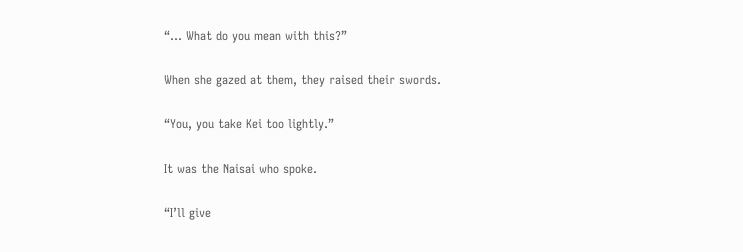“… What do you mean with this?”

When she gazed at them, they raised their swords.

“You, you take Kei too lightly.”

It was the Naisai who spoke.

“I’ll give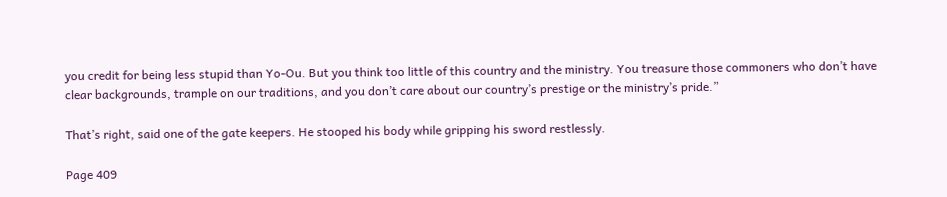you credit for being less stupid than Yo-Ou. But you think too little of this country and the ministry. You treasure those commoners who don’t have clear backgrounds, trample on our traditions, and you don’t care about our country’s prestige or the ministry’s pride.”

That’s right, said one of the gate keepers. He stooped his body while gripping his sword restlessly.

Page 409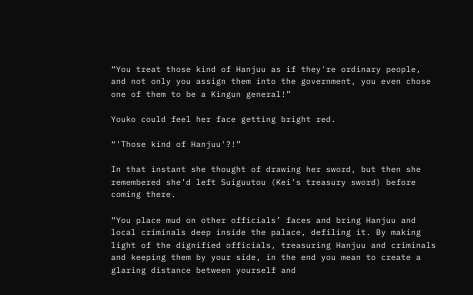“You treat those kind of Hanjuu as if they're ordinary people, and not only you assign them into the government, you even chose one of them to be a Kingun general!”

Youko could feel her face getting bright red.

“'Those kind of Hanjuu'?!”

In that instant she thought of drawing her sword, but then she remembered she’d left Suiguutou (Kei’s treasury sword) before coming there.

“You place mud on other officials’ faces and bring Hanjuu and local criminals deep inside the palace, defiling it. By making light of the dignified officials, treasuring Hanjuu and criminals and keeping them by your side, in the end you mean to create a glaring distance between yourself and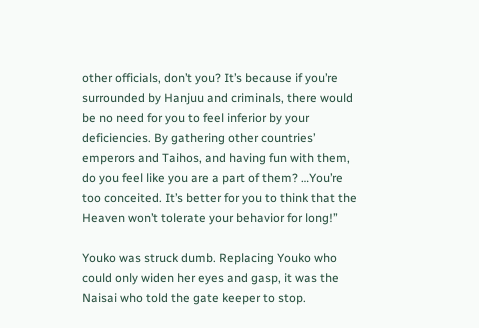other officials, don’t you? It’s because if you’re surrounded by Hanjuu and criminals, there would be no need for you to feel inferior by your deficiencies. By gathering other countries’ emperors and Taihos, and having fun with them, do you feel like you are a part of them? …You’re too conceited. It’s better for you to think that the Heaven won’t tolerate your behavior for long!”

Youko was struck dumb. Replacing Youko who could only widen her eyes and gasp, it was the Naisai who told the gate keeper to stop.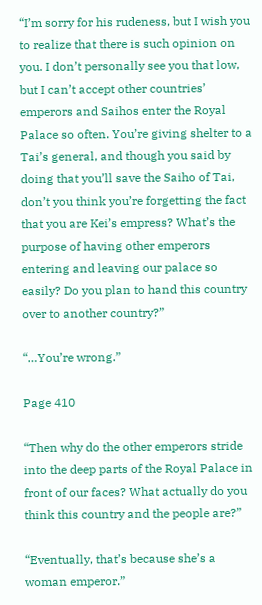“I’m sorry for his rudeness, but I wish you to realize that there is such opinion on you. I don’t personally see you that low, but I can’t accept other countries’ emperors and Saihos enter the Royal Palace so often. You’re giving shelter to a Tai’s general, and though you said by doing that you’ll save the Saiho of Tai, don’t you think you’re forgetting the fact that you are Kei’s empress? What’s the purpose of having other emperors entering and leaving our palace so easily? Do you plan to hand this country over to another country?”

“…You’re wrong.”

Page 410

“Then why do the other emperors stride into the deep parts of the Royal Palace in front of our faces? What actually do you think this country and the people are?”

“Eventually, that’s because she’s a woman emperor.”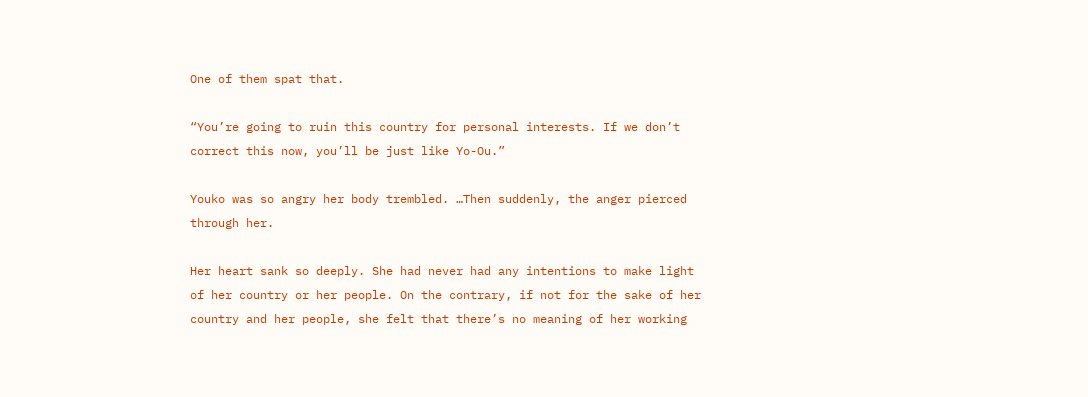One of them spat that.

“You’re going to ruin this country for personal interests. If we don’t correct this now, you’ll be just like Yo-Ou.”

Youko was so angry her body trembled. …Then suddenly, the anger pierced through her.

Her heart sank so deeply. She had never had any intentions to make light of her country or her people. On the contrary, if not for the sake of her country and her people, she felt that there’s no meaning of her working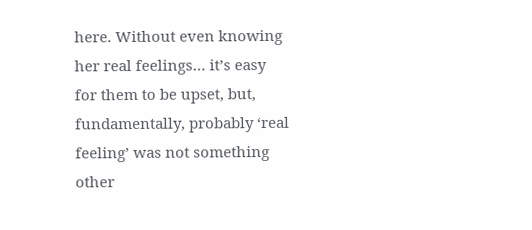here. Without even knowing her real feelings… it’s easy for them to be upset, but, fundamentally, probably ‘real feeling’ was not something other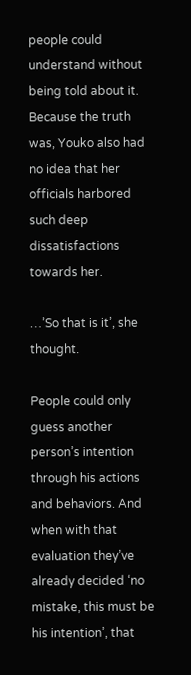people could understand without being told about it. Because the truth was, Youko also had no idea that her officials harbored such deep dissatisfactions towards her.

…’So that is it’, she thought.

People could only guess another person’s intention through his actions and behaviors. And when with that evaluation they’ve already decided ‘no mistake, this must be his intention’, that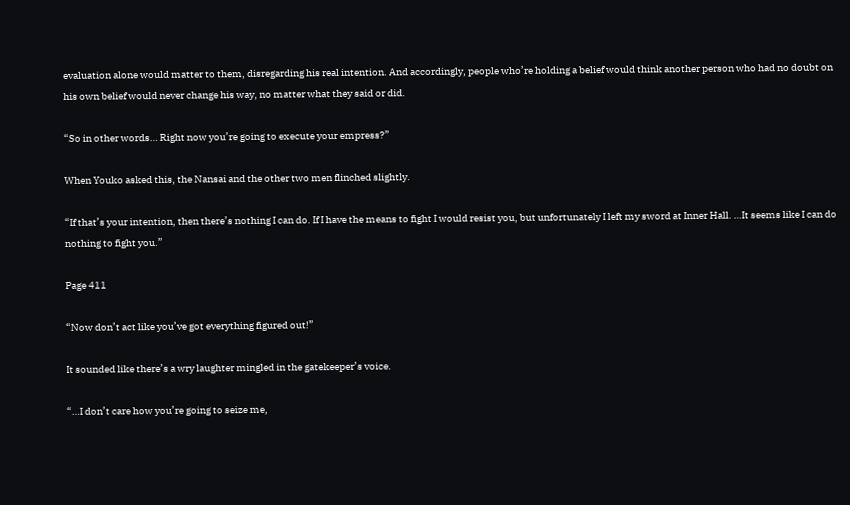evaluation alone would matter to them, disregarding his real intention. And accordingly, people who’re holding a belief would think another person who had no doubt on his own belief would never change his way, no matter what they said or did.

“So in other words… Right now you’re going to execute your empress?”

When Youko asked this, the Nansai and the other two men flinched slightly.

“If that’s your intention, then there’s nothing I can do. If I have the means to fight I would resist you, but unfortunately I left my sword at Inner Hall. …It seems like I can do nothing to fight you.”

Page 411

“Now don’t act like you’ve got everything figured out!”

It sounded like there’s a wry laughter mingled in the gatekeeper’s voice.

“…I don’t care how you’re going to seize me,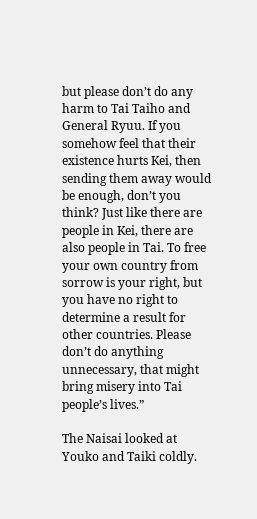but please don’t do any harm to Tai Taiho and General Ryuu. If you somehow feel that their existence hurts Kei, then sending them away would be enough, don’t you think? Just like there are people in Kei, there are also people in Tai. To free your own country from sorrow is your right, but you have no right to determine a result for other countries. Please don’t do anything unnecessary, that might bring misery into Tai people’s lives.”

The Naisai looked at Youko and Taiki coldly.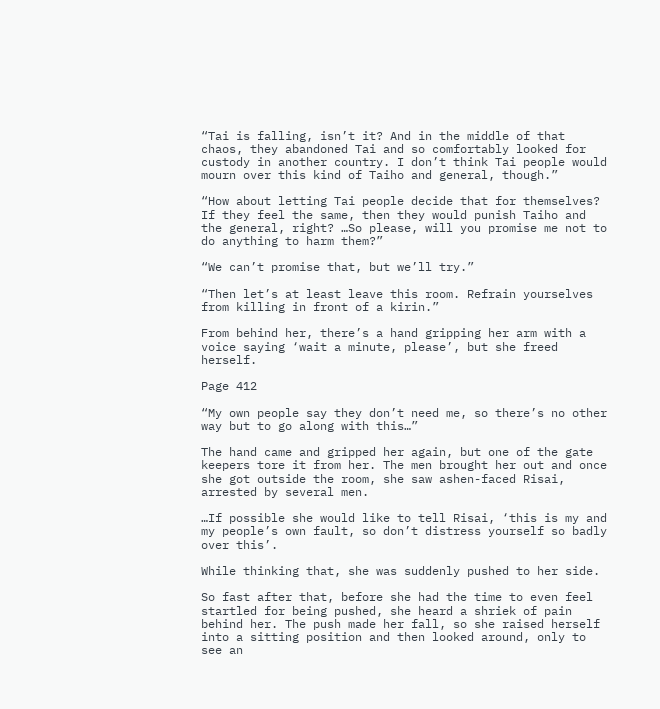“Tai is falling, isn’t it? And in the middle of that chaos, they abandoned Tai and so comfortably looked for custody in another country. I don’t think Tai people would mourn over this kind of Taiho and general, though.”

“How about letting Tai people decide that for themselves? If they feel the same, then they would punish Taiho and the general, right? …So please, will you promise me not to do anything to harm them?”

“We can’t promise that, but we’ll try.”

“Then let’s at least leave this room. Refrain yourselves from killing in front of a kirin.”

From behind her, there’s a hand gripping her arm with a voice saying ‘wait a minute, please’, but she freed herself.

Page 412

“My own people say they don’t need me, so there’s no other way but to go along with this…”

The hand came and gripped her again, but one of the gate keepers tore it from her. The men brought her out and once she got outside the room, she saw ashen-faced Risai, arrested by several men.

…If possible she would like to tell Risai, ‘this is my and my people’s own fault, so don’t distress yourself so badly over this’.

While thinking that, she was suddenly pushed to her side.

So fast after that, before she had the time to even feel startled for being pushed, she heard a shriek of pain behind her. The push made her fall, so she raised herself into a sitting position and then looked around, only to see an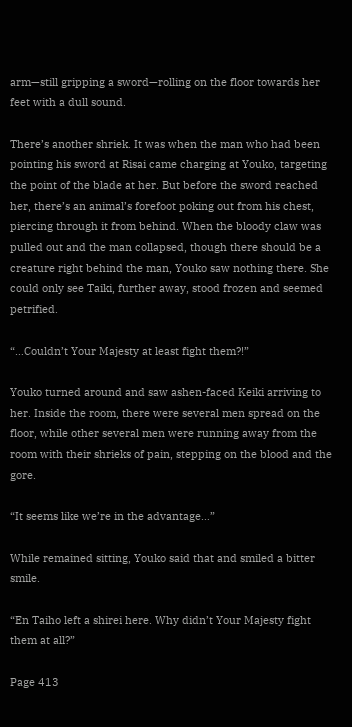arm—still gripping a sword—rolling on the floor towards her feet with a dull sound.

There’s another shriek. It was when the man who had been pointing his sword at Risai came charging at Youko, targeting the point of the blade at her. But before the sword reached her, there’s an animal’s forefoot poking out from his chest, piercing through it from behind. When the bloody claw was pulled out and the man collapsed, though there should be a creature right behind the man, Youko saw nothing there. She could only see Taiki, further away, stood frozen and seemed petrified.

“…Couldn’t Your Majesty at least fight them?!”

Youko turned around and saw ashen-faced Keiki arriving to her. Inside the room, there were several men spread on the floor, while other several men were running away from the room with their shrieks of pain, stepping on the blood and the gore.

“It seems like we’re in the advantage…”

While remained sitting, Youko said that and smiled a bitter smile.

“En Taiho left a shirei here. Why didn’t Your Majesty fight them at all?”

Page 413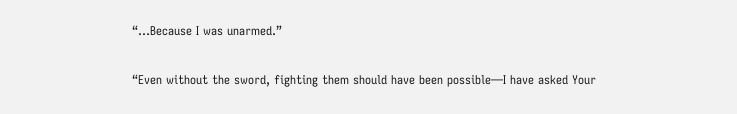“…Because I was unarmed.”

“Even without the sword, fighting them should have been possible—I have asked Your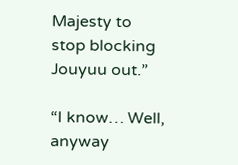Majesty to stop blocking Jouyuu out.”

“I know… Well, anyway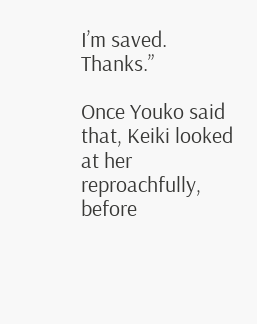I’m saved. Thanks.”

Once Youko said that, Keiki looked at her reproachfully, before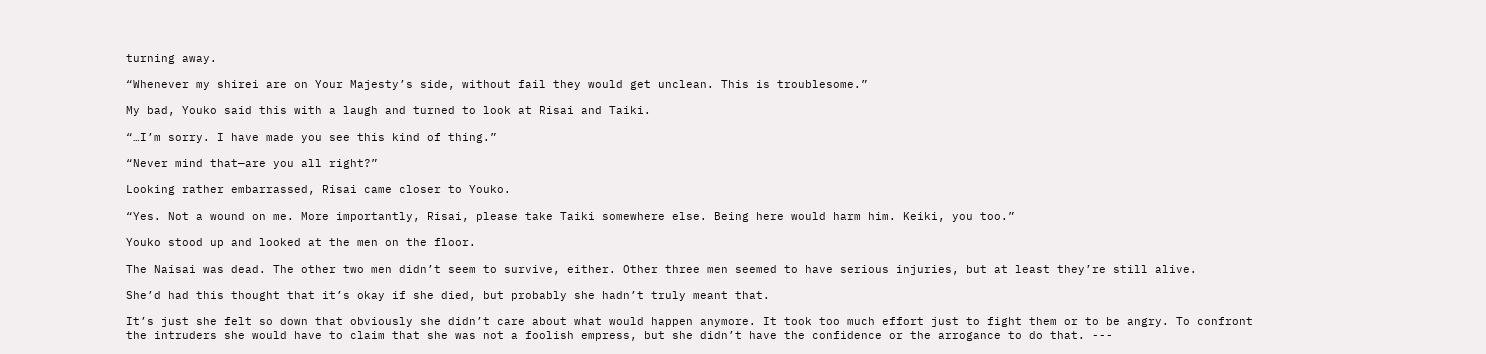turning away.

“Whenever my shirei are on Your Majesty’s side, without fail they would get unclean. This is troublesome.”

My bad, Youko said this with a laugh and turned to look at Risai and Taiki.

“…I’m sorry. I have made you see this kind of thing.”

“Never mind that—are you all right?”

Looking rather embarrassed, Risai came closer to Youko.

“Yes. Not a wound on me. More importantly, Risai, please take Taiki somewhere else. Being here would harm him. Keiki, you too.”

Youko stood up and looked at the men on the floor.

The Naisai was dead. The other two men didn’t seem to survive, either. Other three men seemed to have serious injuries, but at least they’re still alive.

She’d had this thought that it’s okay if she died, but probably she hadn’t truly meant that.

It’s just she felt so down that obviously she didn’t care about what would happen anymore. It took too much effort just to fight them or to be angry. To confront the intruders she would have to claim that she was not a foolish empress, but she didn’t have the confidence or the arrogance to do that. ---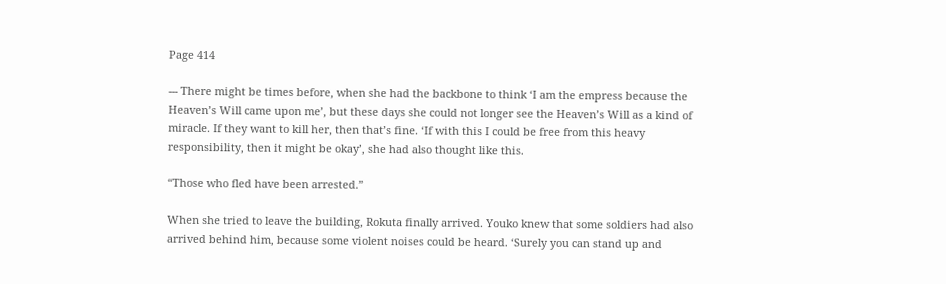Page 414

--- There might be times before, when she had the backbone to think ‘I am the empress because the Heaven’s Will came upon me’, but these days she could not longer see the Heaven’s Will as a kind of miracle. If they want to kill her, then that’s fine. ‘If with this I could be free from this heavy responsibility, then it might be okay’, she had also thought like this.

“Those who fled have been arrested.”

When she tried to leave the building, Rokuta finally arrived. Youko knew that some soldiers had also arrived behind him, because some violent noises could be heard. ‘Surely you can stand up and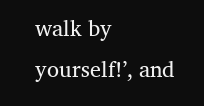walk by yourself!’, and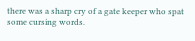there was a sharp cry of a gate keeper who spat some cursing words.